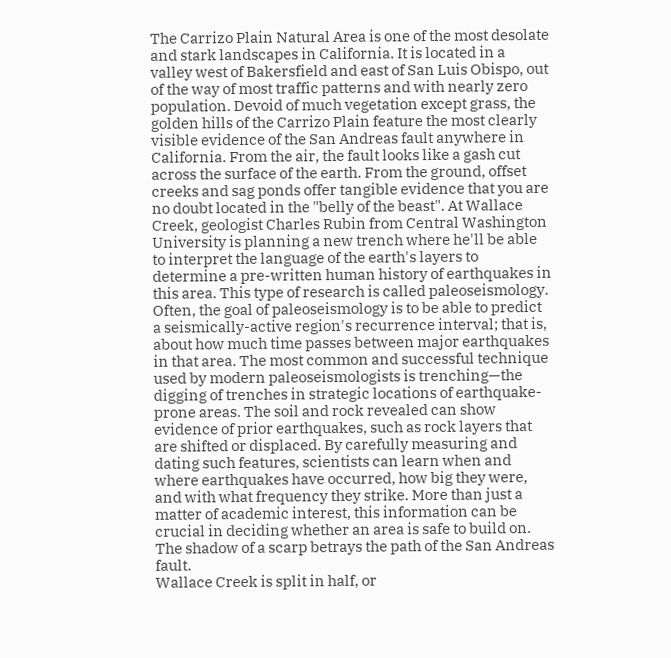The Carrizo Plain Natural Area is one of the most desolate and stark landscapes in California. It is located in a valley west of Bakersfield and east of San Luis Obispo, out of the way of most traffic patterns and with nearly zero population. Devoid of much vegetation except grass, the golden hills of the Carrizo Plain feature the most clearly visible evidence of the San Andreas fault anywhere in California. From the air, the fault looks like a gash cut across the surface of the earth. From the ground, offset creeks and sag ponds offer tangible evidence that you are no doubt located in the "belly of the beast". At Wallace Creek, geologist Charles Rubin from Central Washington University is planning a new trench where he'll be able to interpret the language of the earth's layers to determine a pre-written human history of earthquakes in this area. This type of research is called paleoseismology. Often, the goal of paleoseismology is to be able to predict a seismically-active region's recurrence interval; that is, about how much time passes between major earthquakes in that area. The most common and successful technique used by modern paleoseismologists is trenching—the digging of trenches in strategic locations of earthquake-prone areas. The soil and rock revealed can show evidence of prior earthquakes, such as rock layers that are shifted or displaced. By carefully measuring and dating such features, scientists can learn when and where earthquakes have occurred, how big they were, and with what frequency they strike. More than just a matter of academic interest, this information can be crucial in deciding whether an area is safe to build on.
The shadow of a scarp betrays the path of the San Andreas fault.
Wallace Creek is split in half, or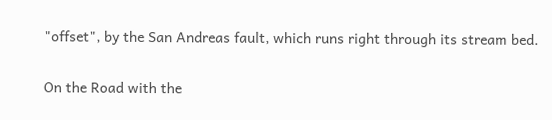"offset", by the San Andreas fault, which runs right through its stream bed.

On the Road with the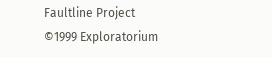Faultline Project
©1999 Exploratorium